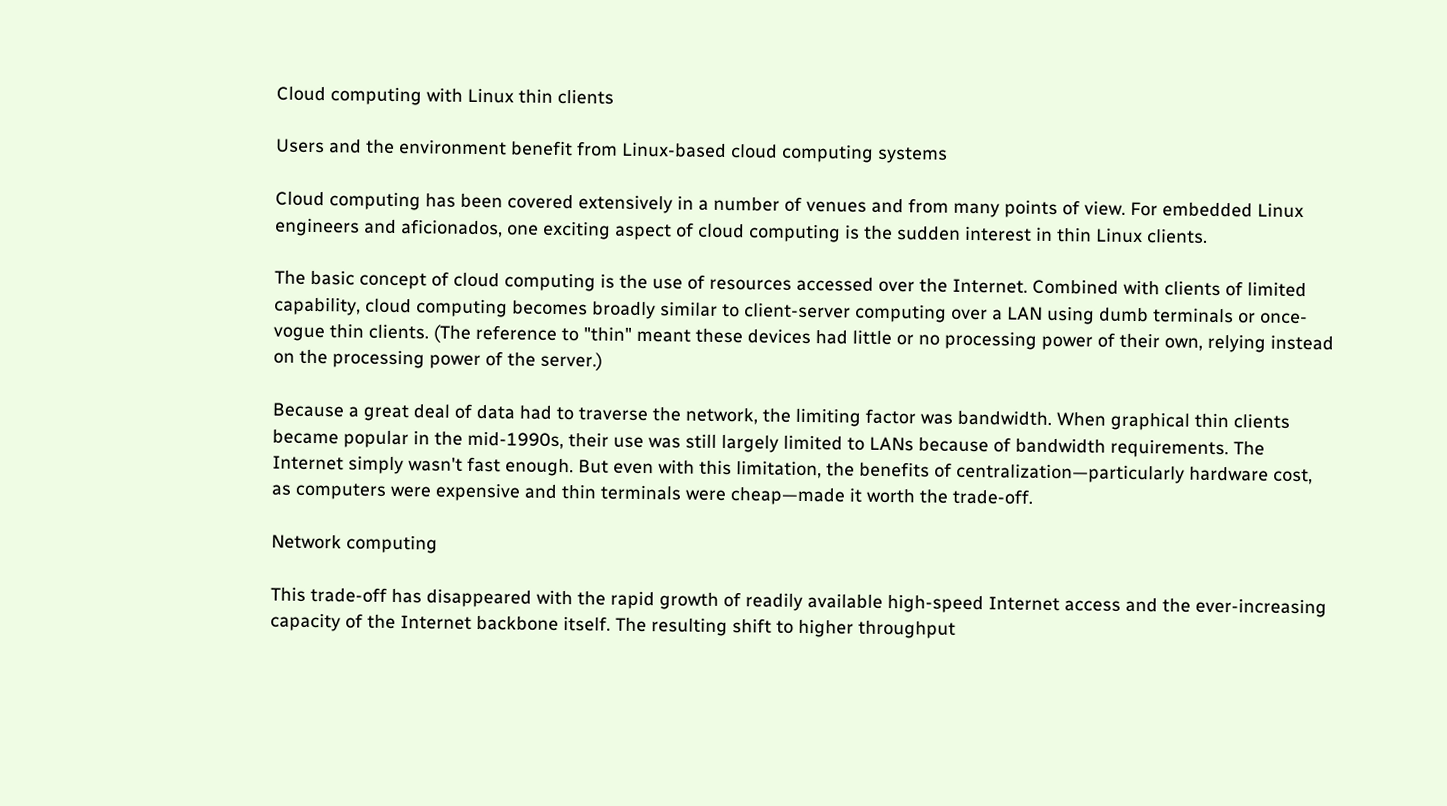Cloud computing with Linux thin clients

Users and the environment benefit from Linux-based cloud computing systems

Cloud computing has been covered extensively in a number of venues and from many points of view. For embedded Linux engineers and aficionados, one exciting aspect of cloud computing is the sudden interest in thin Linux clients.

The basic concept of cloud computing is the use of resources accessed over the Internet. Combined with clients of limited capability, cloud computing becomes broadly similar to client-server computing over a LAN using dumb terminals or once-vogue thin clients. (The reference to "thin" meant these devices had little or no processing power of their own, relying instead on the processing power of the server.)

Because a great deal of data had to traverse the network, the limiting factor was bandwidth. When graphical thin clients became popular in the mid-1990s, their use was still largely limited to LANs because of bandwidth requirements. The Internet simply wasn't fast enough. But even with this limitation, the benefits of centralization—particularly hardware cost, as computers were expensive and thin terminals were cheap—made it worth the trade-off.

Network computing

This trade-off has disappeared with the rapid growth of readily available high-speed Internet access and the ever-increasing capacity of the Internet backbone itself. The resulting shift to higher throughput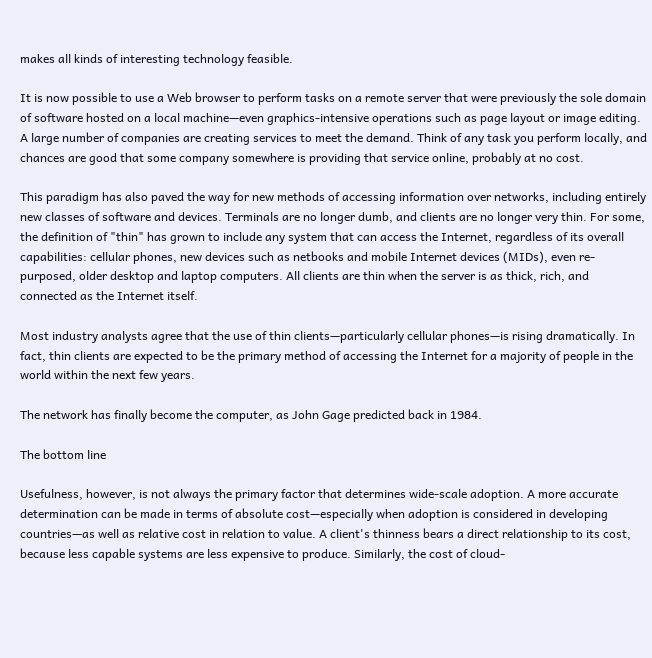makes all kinds of interesting technology feasible.

It is now possible to use a Web browser to perform tasks on a remote server that were previously the sole domain of software hosted on a local machine—even graphics-intensive operations such as page layout or image editing. A large number of companies are creating services to meet the demand. Think of any task you perform locally, and chances are good that some company somewhere is providing that service online, probably at no cost.

This paradigm has also paved the way for new methods of accessing information over networks, including entirely new classes of software and devices. Terminals are no longer dumb, and clients are no longer very thin. For some, the definition of "thin" has grown to include any system that can access the Internet, regardless of its overall capabilities: cellular phones, new devices such as netbooks and mobile Internet devices (MIDs), even re-purposed, older desktop and laptop computers. All clients are thin when the server is as thick, rich, and connected as the Internet itself.

Most industry analysts agree that the use of thin clients—particularly cellular phones—is rising dramatically. In fact, thin clients are expected to be the primary method of accessing the Internet for a majority of people in the world within the next few years.

The network has finally become the computer, as John Gage predicted back in 1984.

The bottom line

Usefulness, however, is not always the primary factor that determines wide-scale adoption. A more accurate determination can be made in terms of absolute cost—especially when adoption is considered in developing countries—as well as relative cost in relation to value. A client's thinness bears a direct relationship to its cost, because less capable systems are less expensive to produce. Similarly, the cost of cloud-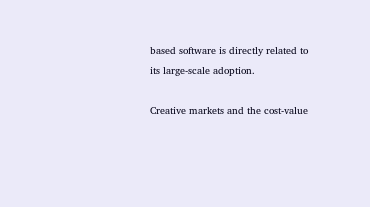based software is directly related to its large-scale adoption.

Creative markets and the cost-value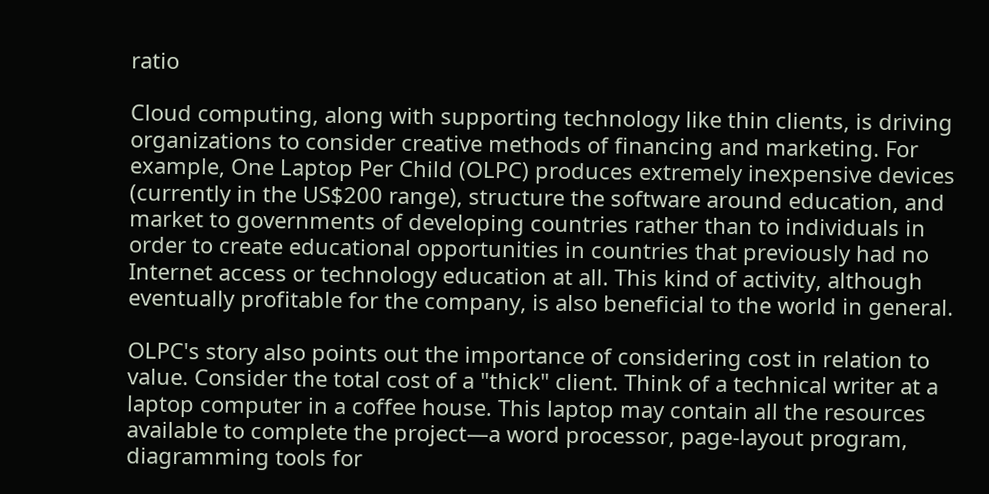ratio

Cloud computing, along with supporting technology like thin clients, is driving organizations to consider creative methods of financing and marketing. For example, One Laptop Per Child (OLPC) produces extremely inexpensive devices (currently in the US$200 range), structure the software around education, and market to governments of developing countries rather than to individuals in order to create educational opportunities in countries that previously had no Internet access or technology education at all. This kind of activity, although eventually profitable for the company, is also beneficial to the world in general.

OLPC's story also points out the importance of considering cost in relation to value. Consider the total cost of a "thick" client. Think of a technical writer at a laptop computer in a coffee house. This laptop may contain all the resources available to complete the project—a word processor, page-layout program, diagramming tools for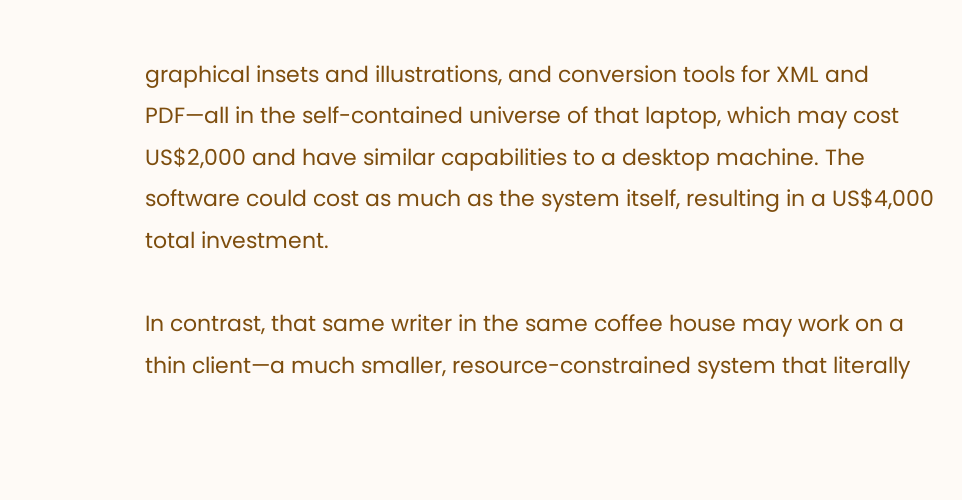graphical insets and illustrations, and conversion tools for XML and PDF—all in the self-contained universe of that laptop, which may cost US$2,000 and have similar capabilities to a desktop machine. The software could cost as much as the system itself, resulting in a US$4,000 total investment.

In contrast, that same writer in the same coffee house may work on a thin client—a much smaller, resource-constrained system that literally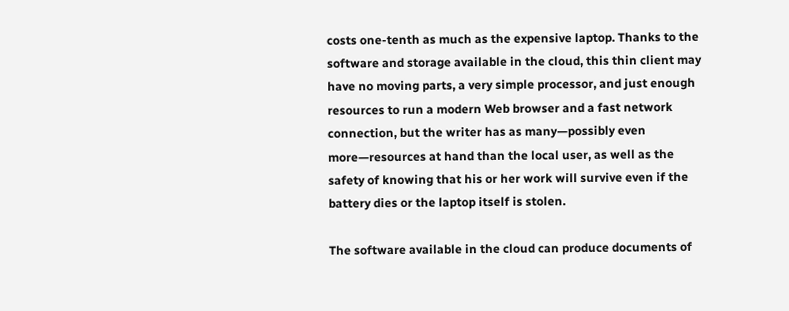costs one-tenth as much as the expensive laptop. Thanks to the software and storage available in the cloud, this thin client may have no moving parts, a very simple processor, and just enough resources to run a modern Web browser and a fast network connection, but the writer has as many—possibly even more—resources at hand than the local user, as well as the safety of knowing that his or her work will survive even if the battery dies or the laptop itself is stolen.

The software available in the cloud can produce documents of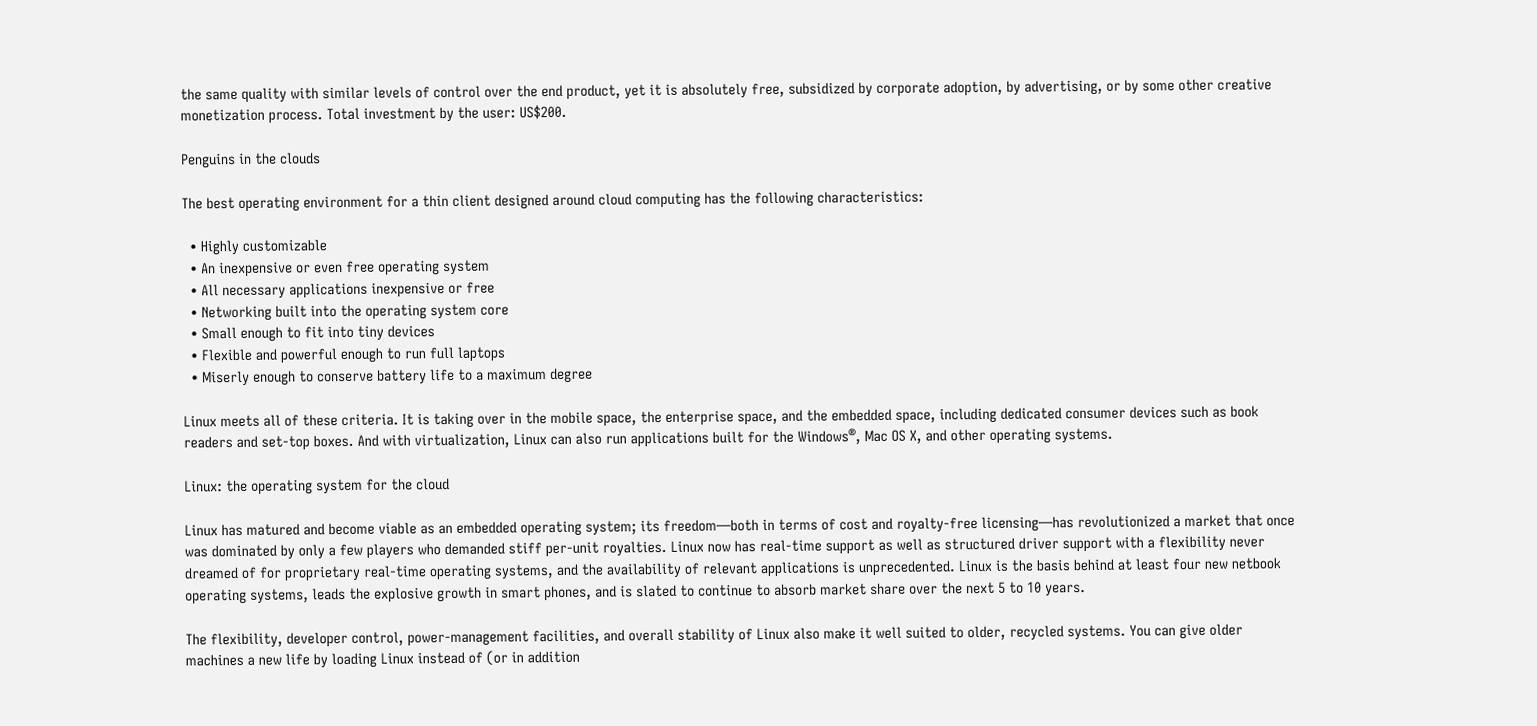the same quality with similar levels of control over the end product, yet it is absolutely free, subsidized by corporate adoption, by advertising, or by some other creative monetization process. Total investment by the user: US$200.

Penguins in the clouds

The best operating environment for a thin client designed around cloud computing has the following characteristics:

  • Highly customizable
  • An inexpensive or even free operating system
  • All necessary applications inexpensive or free
  • Networking built into the operating system core
  • Small enough to fit into tiny devices
  • Flexible and powerful enough to run full laptops
  • Miserly enough to conserve battery life to a maximum degree

Linux meets all of these criteria. It is taking over in the mobile space, the enterprise space, and the embedded space, including dedicated consumer devices such as book readers and set-top boxes. And with virtualization, Linux can also run applications built for the Windows®, Mac OS X, and other operating systems.

Linux: the operating system for the cloud

Linux has matured and become viable as an embedded operating system; its freedom—both in terms of cost and royalty-free licensing—has revolutionized a market that once was dominated by only a few players who demanded stiff per-unit royalties. Linux now has real-time support as well as structured driver support with a flexibility never dreamed of for proprietary real-time operating systems, and the availability of relevant applications is unprecedented. Linux is the basis behind at least four new netbook operating systems, leads the explosive growth in smart phones, and is slated to continue to absorb market share over the next 5 to 10 years.

The flexibility, developer control, power-management facilities, and overall stability of Linux also make it well suited to older, recycled systems. You can give older machines a new life by loading Linux instead of (or in addition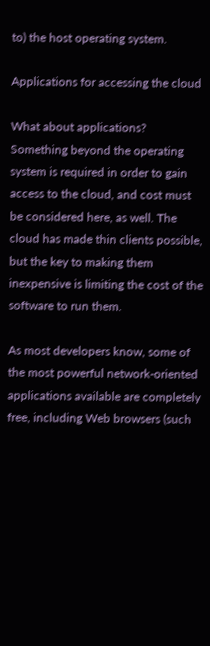to) the host operating system.

Applications for accessing the cloud

What about applications? Something beyond the operating system is required in order to gain access to the cloud, and cost must be considered here, as well. The cloud has made thin clients possible, but the key to making them inexpensive is limiting the cost of the software to run them.

As most developers know, some of the most powerful network-oriented applications available are completely free, including Web browsers (such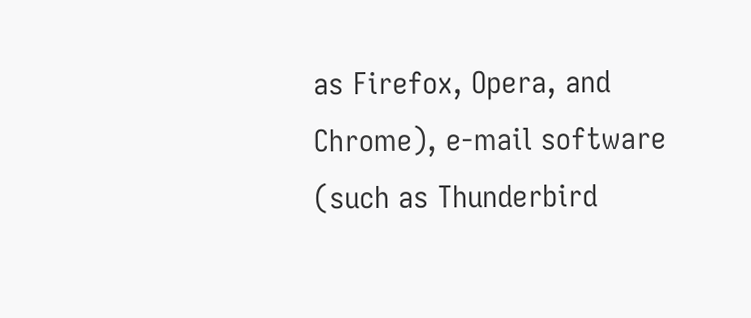as Firefox, Opera, and Chrome), e-mail software (such as Thunderbird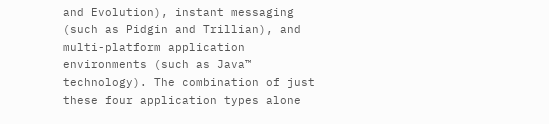and Evolution), instant messaging (such as Pidgin and Trillian), and multi-platform application environments (such as Java™ technology). The combination of just these four application types alone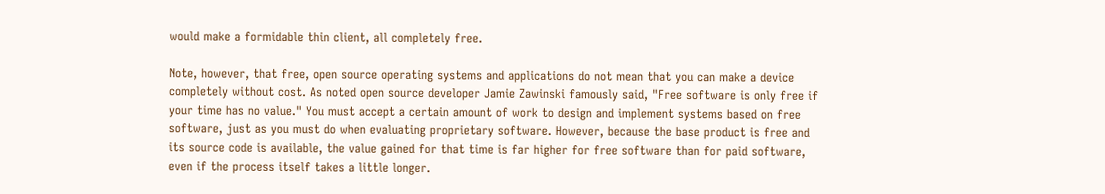would make a formidable thin client, all completely free.

Note, however, that free, open source operating systems and applications do not mean that you can make a device completely without cost. As noted open source developer Jamie Zawinski famously said, "Free software is only free if your time has no value." You must accept a certain amount of work to design and implement systems based on free software, just as you must do when evaluating proprietary software. However, because the base product is free and its source code is available, the value gained for that time is far higher for free software than for paid software, even if the process itself takes a little longer.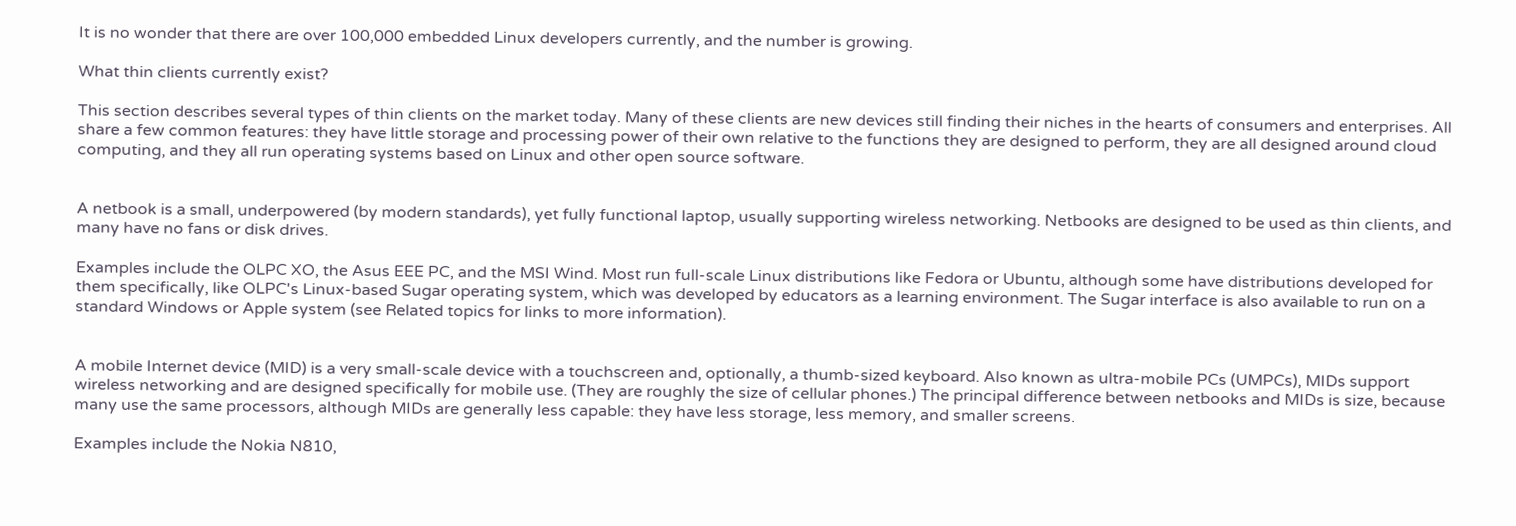It is no wonder that there are over 100,000 embedded Linux developers currently, and the number is growing.

What thin clients currently exist?

This section describes several types of thin clients on the market today. Many of these clients are new devices still finding their niches in the hearts of consumers and enterprises. All share a few common features: they have little storage and processing power of their own relative to the functions they are designed to perform, they are all designed around cloud computing, and they all run operating systems based on Linux and other open source software.


A netbook is a small, underpowered (by modern standards), yet fully functional laptop, usually supporting wireless networking. Netbooks are designed to be used as thin clients, and many have no fans or disk drives.

Examples include the OLPC XO, the Asus EEE PC, and the MSI Wind. Most run full-scale Linux distributions like Fedora or Ubuntu, although some have distributions developed for them specifically, like OLPC's Linux-based Sugar operating system, which was developed by educators as a learning environment. The Sugar interface is also available to run on a standard Windows or Apple system (see Related topics for links to more information).


A mobile Internet device (MID) is a very small-scale device with a touchscreen and, optionally, a thumb-sized keyboard. Also known as ultra-mobile PCs (UMPCs), MIDs support wireless networking and are designed specifically for mobile use. (They are roughly the size of cellular phones.) The principal difference between netbooks and MIDs is size, because many use the same processors, although MIDs are generally less capable: they have less storage, less memory, and smaller screens.

Examples include the Nokia N810,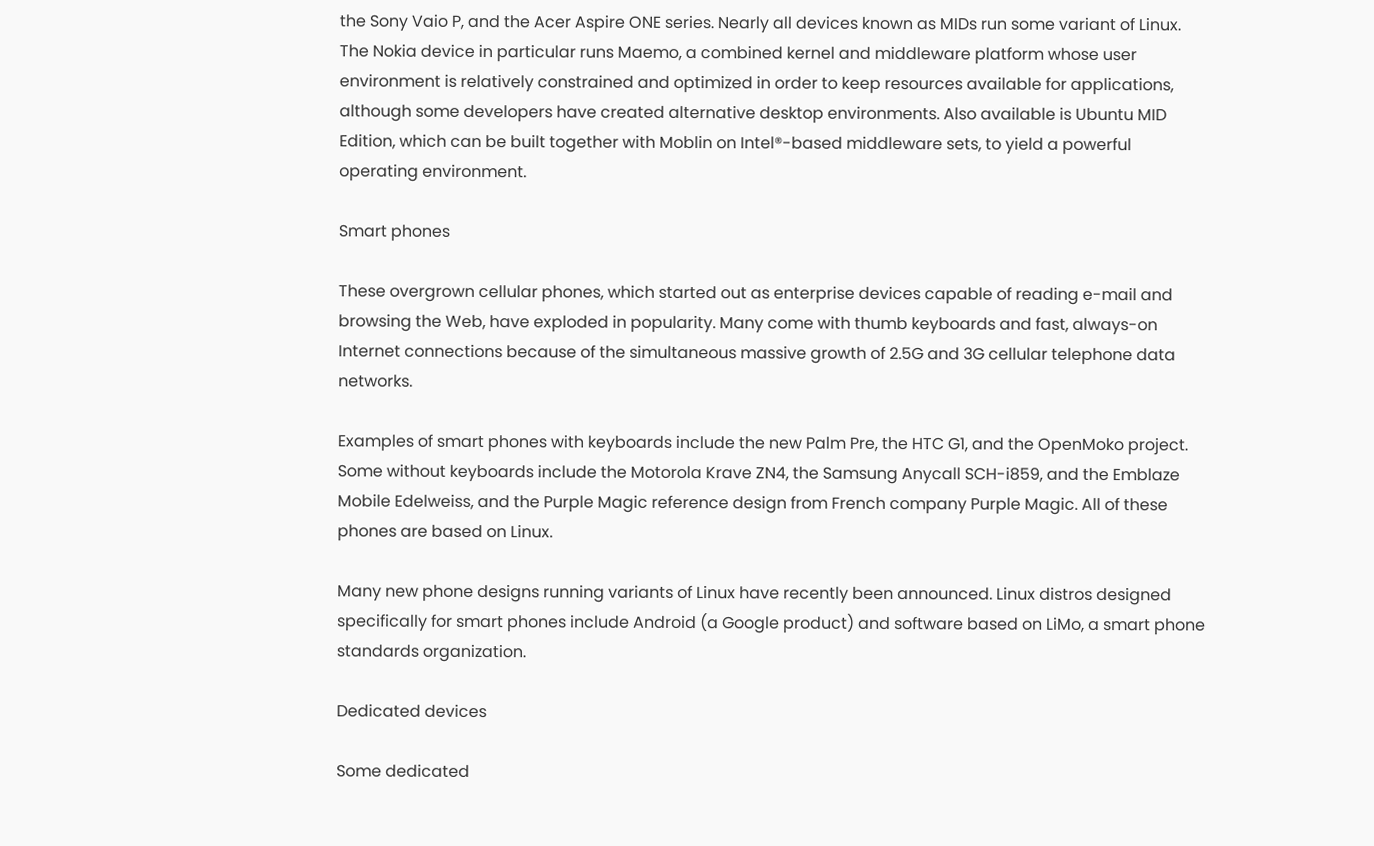the Sony Vaio P, and the Acer Aspire ONE series. Nearly all devices known as MIDs run some variant of Linux. The Nokia device in particular runs Maemo, a combined kernel and middleware platform whose user environment is relatively constrained and optimized in order to keep resources available for applications, although some developers have created alternative desktop environments. Also available is Ubuntu MID Edition, which can be built together with Moblin on Intel®-based middleware sets, to yield a powerful operating environment.

Smart phones

These overgrown cellular phones, which started out as enterprise devices capable of reading e-mail and browsing the Web, have exploded in popularity. Many come with thumb keyboards and fast, always-on Internet connections because of the simultaneous massive growth of 2.5G and 3G cellular telephone data networks.

Examples of smart phones with keyboards include the new Palm Pre, the HTC G1, and the OpenMoko project. Some without keyboards include the Motorola Krave ZN4, the Samsung Anycall SCH-i859, and the Emblaze Mobile Edelweiss, and the Purple Magic reference design from French company Purple Magic. All of these phones are based on Linux.

Many new phone designs running variants of Linux have recently been announced. Linux distros designed specifically for smart phones include Android (a Google product) and software based on LiMo, a smart phone standards organization.

Dedicated devices

Some dedicated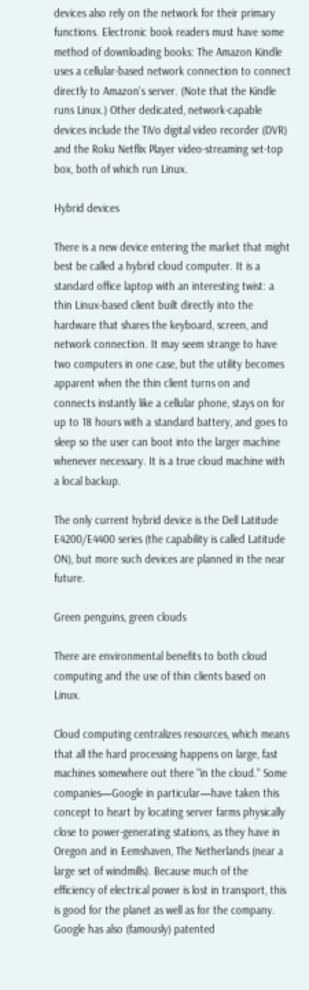devices also rely on the network for their primary functions. Electronic book readers must have some method of downloading books: The Amazon Kindle uses a cellular-based network connection to connect directly to Amazon's server. (Note that the Kindle runs Linux.) Other dedicated, network-capable devices include the TiVo digital video recorder (DVR) and the Roku Netflix Player video-streaming set-top box, both of which run Linux.

Hybrid devices

There is a new device entering the market that might best be called a hybrid cloud computer. It is a standard office laptop with an interesting twist: a thin Linux-based client built directly into the hardware that shares the keyboard, screen, and network connection. It may seem strange to have two computers in one case, but the utility becomes apparent when the thin client turns on and connects instantly like a cellular phone, stays on for up to 18 hours with a standard battery, and goes to sleep so the user can boot into the larger machine whenever necessary. It is a true cloud machine with a local backup.

The only current hybrid device is the Dell Latitude E4200/E4400 series (the capability is called Latitude ON), but more such devices are planned in the near future.

Green penguins, green clouds

There are environmental benefits to both cloud computing and the use of thin clients based on Linux.

Cloud computing centralizes resources, which means that all the hard processing happens on large, fast machines somewhere out there "in the cloud." Some companies—Google in particular—have taken this concept to heart by locating server farms physically close to power-generating stations, as they have in Oregon and in Eemshaven, The Netherlands (near a large set of windmills). Because much of the efficiency of electrical power is lost in transport, this is good for the planet as well as for the company. Google has also (famously) patented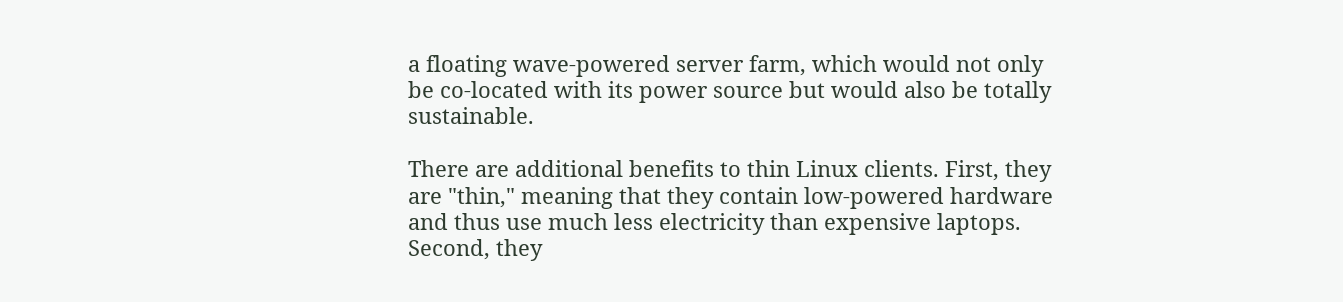a floating wave-powered server farm, which would not only be co-located with its power source but would also be totally sustainable.

There are additional benefits to thin Linux clients. First, they are "thin," meaning that they contain low-powered hardware and thus use much less electricity than expensive laptops. Second, they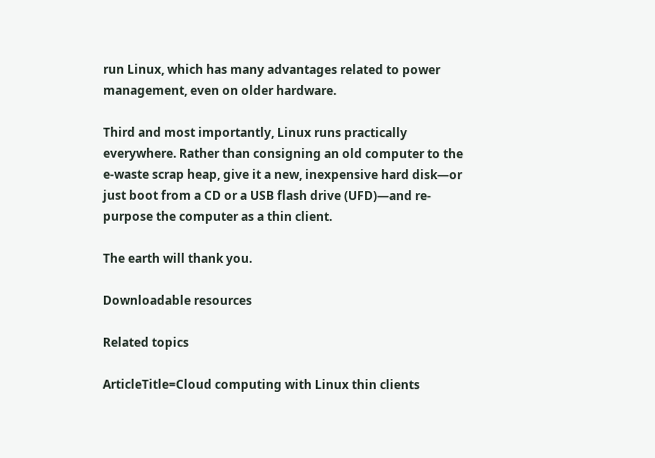run Linux, which has many advantages related to power management, even on older hardware.

Third and most importantly, Linux runs practically everywhere. Rather than consigning an old computer to the e-waste scrap heap, give it a new, inexpensive hard disk—or just boot from a CD or a USB flash drive (UFD)—and re-purpose the computer as a thin client.

The earth will thank you.

Downloadable resources

Related topics

ArticleTitle=Cloud computing with Linux thin clients